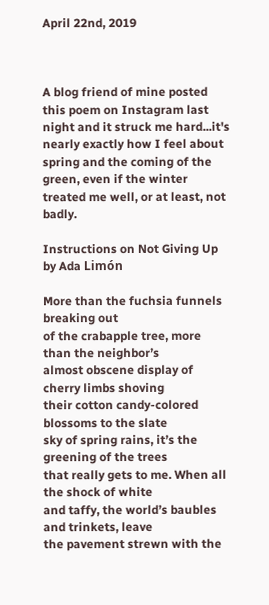April 22nd, 2019



A blog friend of mine posted this poem on Instagram last night and it struck me hard...it's nearly exactly how I feel about spring and the coming of the green, even if the winter treated me well, or at least, not badly.

Instructions on Not Giving Up
by Ada Limón

More than the fuchsia funnels breaking out
of the crabapple tree, more than the neighbor’s
almost obscene display of cherry limbs shoving
their cotton candy-colored blossoms to the slate
sky of spring rains, it’s the greening of the trees
that really gets to me. When all the shock of white
and taffy, the world’s baubles and trinkets, leave
the pavement strewn with the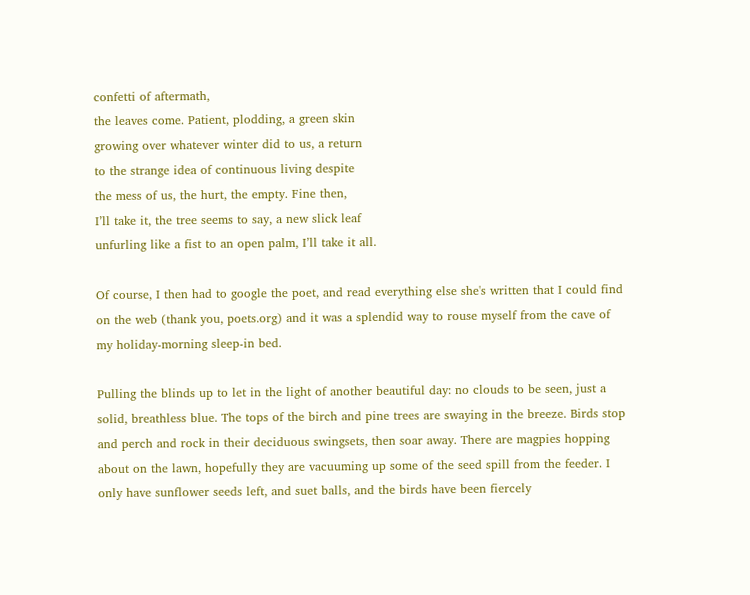confetti of aftermath,
the leaves come. Patient, plodding, a green skin
growing over whatever winter did to us, a return
to the strange idea of continuous living despite
the mess of us, the hurt, the empty. Fine then,
I’ll take it, the tree seems to say, a new slick leaf
unfurling like a fist to an open palm, I’ll take it all.

Of course, I then had to google the poet, and read everything else she's written that I could find on the web (thank you, poets.org) and it was a splendid way to rouse myself from the cave of my holiday-morning sleep-in bed.

Pulling the blinds up to let in the light of another beautiful day: no clouds to be seen, just a solid, breathless blue. The tops of the birch and pine trees are swaying in the breeze. Birds stop and perch and rock in their deciduous swingsets, then soar away. There are magpies hopping about on the lawn, hopefully they are vacuuming up some of the seed spill from the feeder. I only have sunflower seeds left, and suet balls, and the birds have been fiercely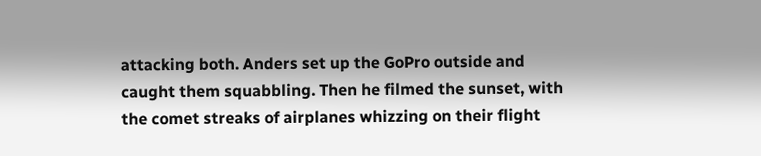attacking both. Anders set up the GoPro outside and caught them squabbling. Then he filmed the sunset, with the comet streaks of airplanes whizzing on their flight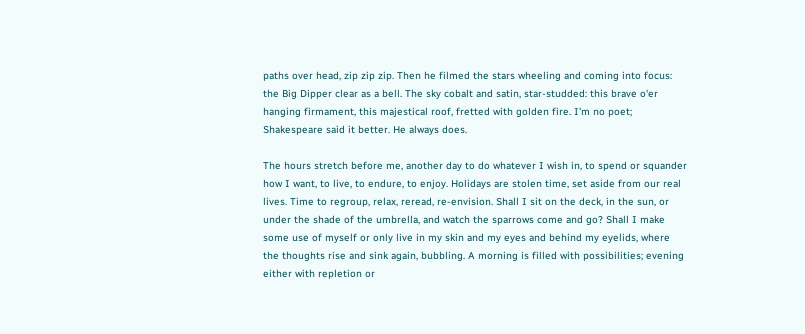paths over head, zip zip zip. Then he filmed the stars wheeling and coming into focus: the Big Dipper clear as a bell. The sky cobalt and satin, star-studded: this brave o'er hanging firmament, this majestical roof, fretted with golden fire. I'm no poet; Shakespeare said it better. He always does.

The hours stretch before me, another day to do whatever I wish in, to spend or squander how I want, to live, to endure, to enjoy. Holidays are stolen time, set aside from our real lives. Time to regroup, relax, reread, re-envision. Shall I sit on the deck, in the sun, or under the shade of the umbrella, and watch the sparrows come and go? Shall I make some use of myself or only live in my skin and my eyes and behind my eyelids, where the thoughts rise and sink again, bubbling. A morning is filled with possibilities; evening either with repletion or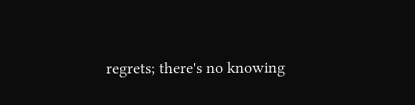regrets; there's no knowing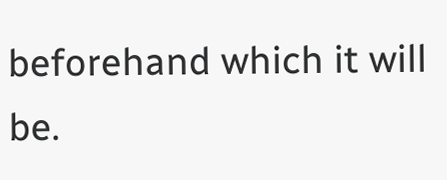beforehand which it will be.